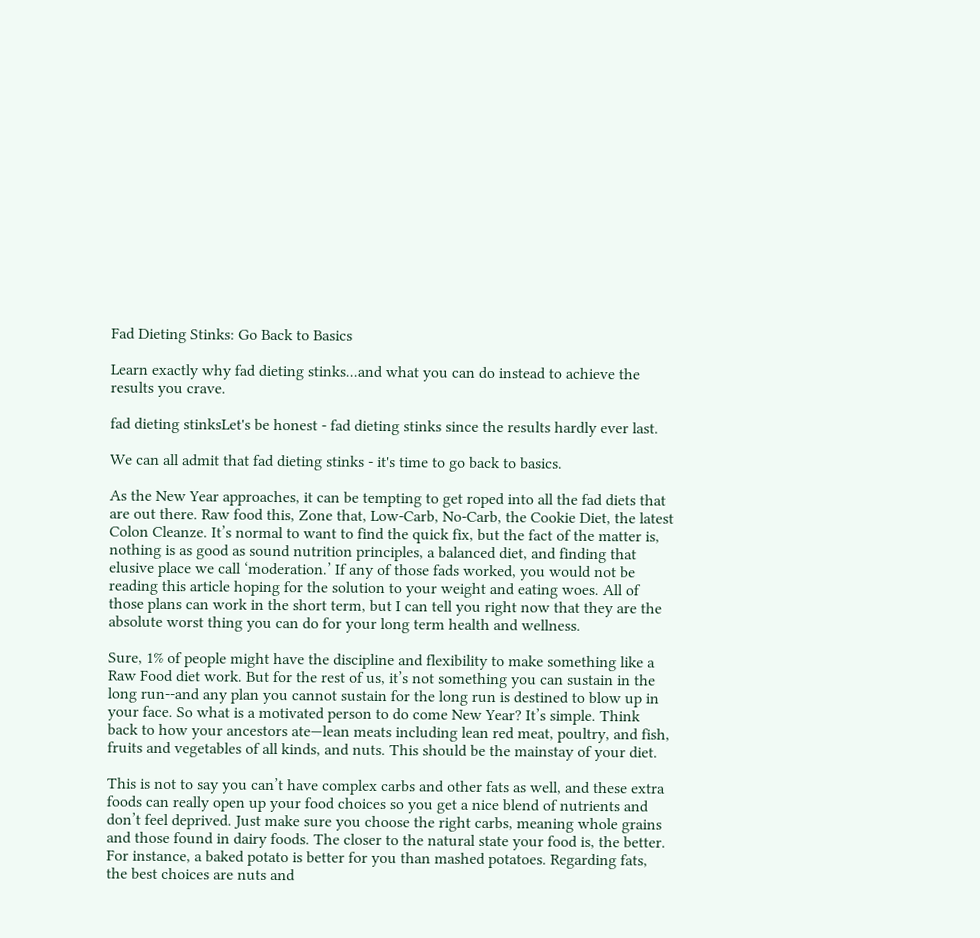Fad Dieting Stinks: Go Back to Basics

Learn exactly why fad dieting stinks...and what you can do instead to achieve the results you crave.

fad dieting stinksLet's be honest - fad dieting stinks since the results hardly ever last.

We can all admit that fad dieting stinks - it's time to go back to basics.

As the New Year approaches, it can be tempting to get roped into all the fad diets that are out there. Raw food this, Zone that, Low-Carb, No-Carb, the Cookie Diet, the latest Colon Cleanze. It’s normal to want to find the quick fix, but the fact of the matter is, nothing is as good as sound nutrition principles, a balanced diet, and finding that elusive place we call ‘moderation.’ If any of those fads worked, you would not be reading this article hoping for the solution to your weight and eating woes. All of those plans can work in the short term, but I can tell you right now that they are the absolute worst thing you can do for your long term health and wellness.

Sure, 1% of people might have the discipline and flexibility to make something like a Raw Food diet work. But for the rest of us, it’s not something you can sustain in the long run--and any plan you cannot sustain for the long run is destined to blow up in your face. So what is a motivated person to do come New Year? It’s simple. Think back to how your ancestors ate—lean meats including lean red meat, poultry, and fish, fruits and vegetables of all kinds, and nuts. This should be the mainstay of your diet.

This is not to say you can’t have complex carbs and other fats as well, and these extra foods can really open up your food choices so you get a nice blend of nutrients and don’t feel deprived. Just make sure you choose the right carbs, meaning whole grains and those found in dairy foods. The closer to the natural state your food is, the better. For instance, a baked potato is better for you than mashed potatoes. Regarding fats, the best choices are nuts and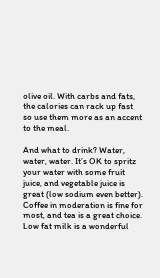olive oil. With carbs and fats, the calories can rack up fast so use them more as an accent to the meal.

And what to drink? Water, water, water. It’s OK to spritz your water with some fruit juice, and vegetable juice is great (low sodium even better). Coffee in moderation is fine for most, and tea is a great choice. Low fat milk is a wonderful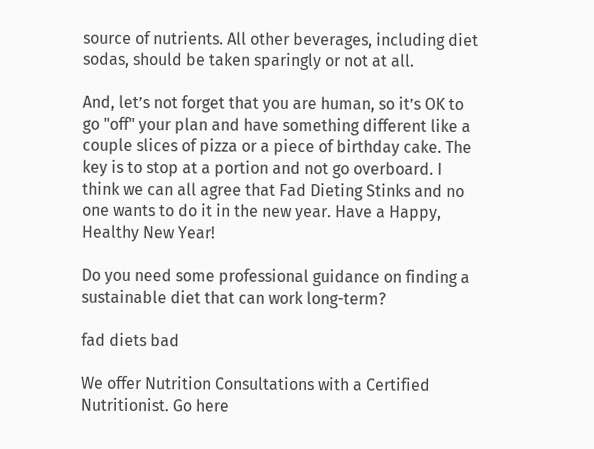source of nutrients. All other beverages, including diet sodas, should be taken sparingly or not at all.

And, let’s not forget that you are human, so it’s OK to go "off" your plan and have something different like a couple slices of pizza or a piece of birthday cake. The key is to stop at a portion and not go overboard. I think we can all agree that Fad Dieting Stinks and no one wants to do it in the new year. Have a Happy, Healthy New Year!

Do you need some professional guidance on finding a sustainable diet that can work long-term?

fad diets bad

We offer Nutrition Consultations with a Certified Nutritionist. Go here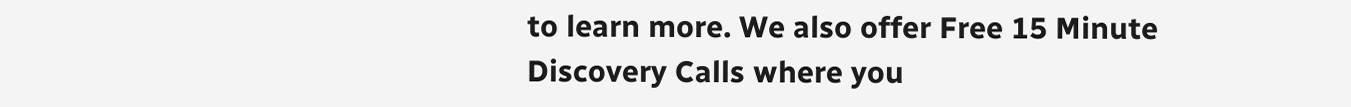to learn more. We also offer Free 15 Minute Discovery Calls where you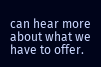can hear more about what we have to offer.